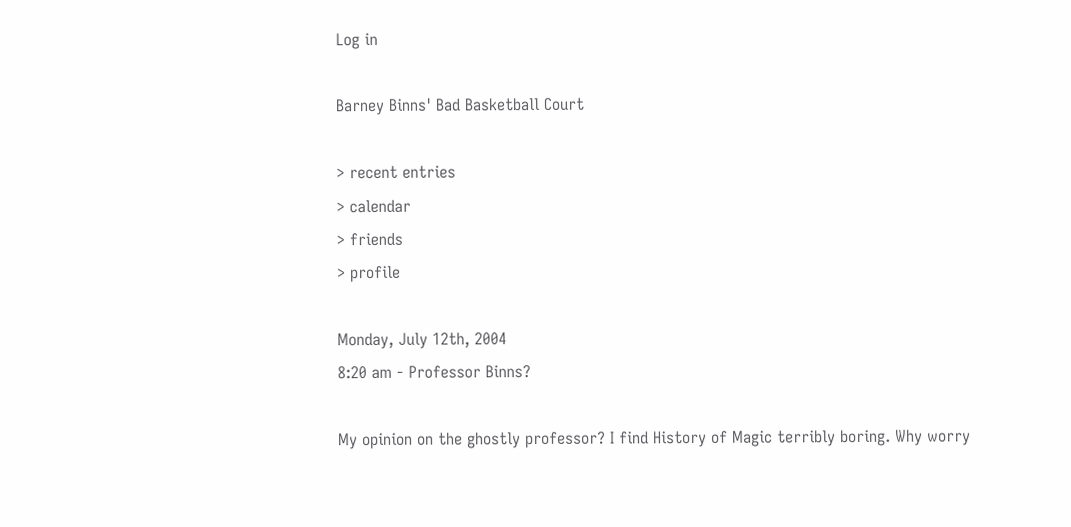Log in

Barney Binns' Bad Basketball Court

> recent entries
> calendar
> friends
> profile

Monday, July 12th, 2004
8:20 am - Professor Binns?

My opinion on the ghostly professor? I find History of Magic terribly boring. Why worry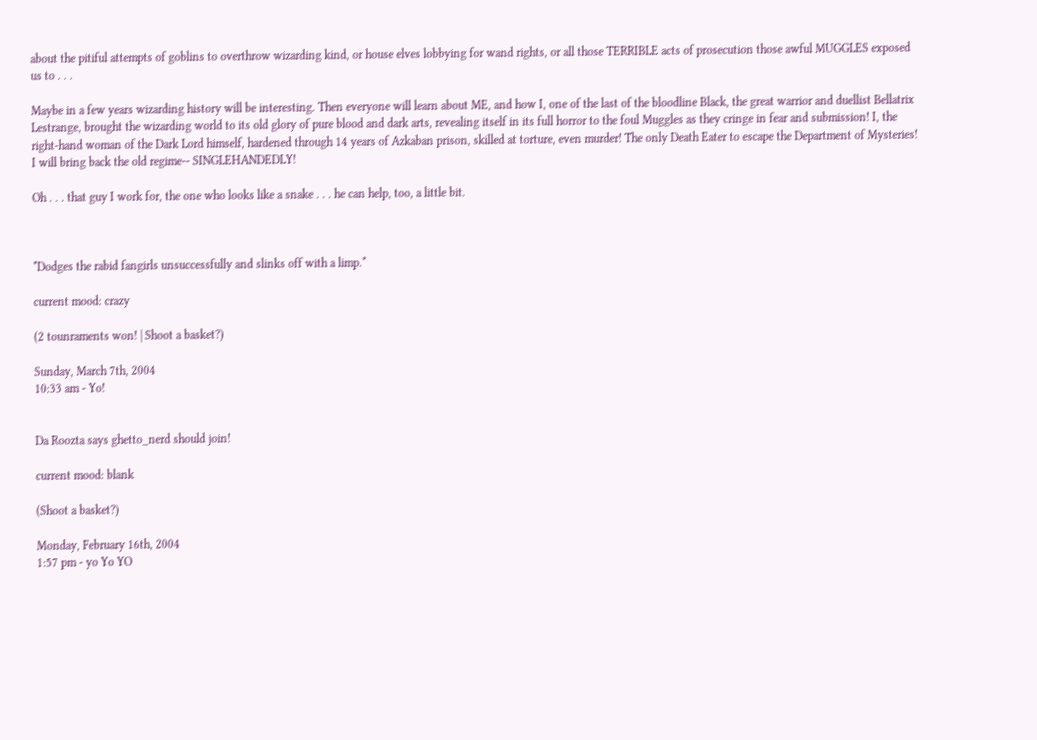about the pitiful attempts of goblins to overthrow wizarding kind, or house elves lobbying for wand rights, or all those TERRIBLE acts of prosecution those awful MUGGLES exposed us to . . .

Maybe in a few years wizarding history will be interesting. Then everyone will learn about ME, and how I, one of the last of the bloodline Black, the great warrior and duellist Bellatrix Lestrange, brought the wizarding world to its old glory of pure blood and dark arts, revealing itself in its full horror to the foul Muggles as they cringe in fear and submission! I, the right-hand woman of the Dark Lord himself, hardened through 14 years of Azkaban prison, skilled at torture, even murder! The only Death Eater to escape the Department of Mysteries! I will bring back the old regime-- SINGLEHANDEDLY!

Oh . . . that guy I work for, the one who looks like a snake . . . he can help, too, a little bit.



*Dodges the rabid fangirls unsuccessfully and slinks off with a limp.*

current mood: crazy

(2 tounraments won! | Shoot a basket?)

Sunday, March 7th, 2004
10:33 am - Yo!


Da Roozta says ghetto_nerd should join!

current mood: blank

(Shoot a basket?)

Monday, February 16th, 2004
1:57 pm - yo Yo YO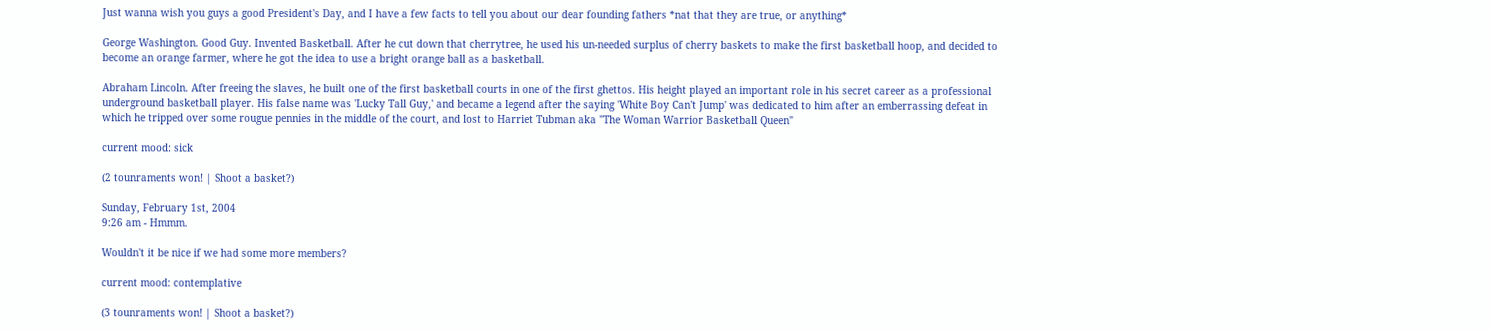Just wanna wish you guys a good President's Day, and I have a few facts to tell you about our dear founding fathers *nat that they are true, or anything*

George Washington. Good Guy. Invented Basketball. After he cut down that cherrytree, he used his un-needed surplus of cherry baskets to make the first basketball hoop, and decided to become an orange farmer, where he got the idea to use a bright orange ball as a basketball.

Abraham Lincoln. After freeing the slaves, he built one of the first basketball courts in one of the first ghettos. His height played an important role in his secret career as a professional underground basketball player. His false name was 'Lucky Tall Guy,' and became a legend after the saying 'White Boy Can't Jump' was dedicated to him after an emberrassing defeat in which he tripped over some rougue pennies in the middle of the court, and lost to Harriet Tubman aka "The Woman Warrior Basketball Queen"

current mood: sick

(2 tounraments won! | Shoot a basket?)

Sunday, February 1st, 2004
9:26 am - Hmmm.

Wouldn't it be nice if we had some more members?

current mood: contemplative

(3 tounraments won! | Shoot a basket?)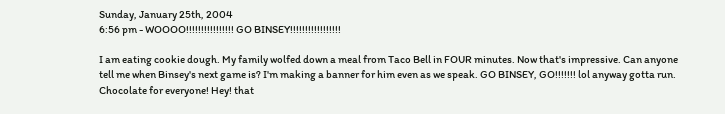Sunday, January 25th, 2004
6:56 pm - WOOOO!!!!!!!!!!!!!!!! GO BINSEY!!!!!!!!!!!!!!!!!

I am eating cookie dough. My family wolfed down a meal from Taco Bell in FOUR minutes. Now that's impressive. Can anyone tell me when Binsey's next game is? I'm making a banner for him even as we speak. GO BINSEY, GO!!!!!!! lol anyway gotta run. Chocolate for everyone! Hey! that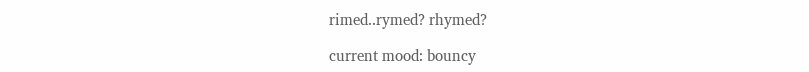rimed..rymed? rhymed?

current mood: bouncy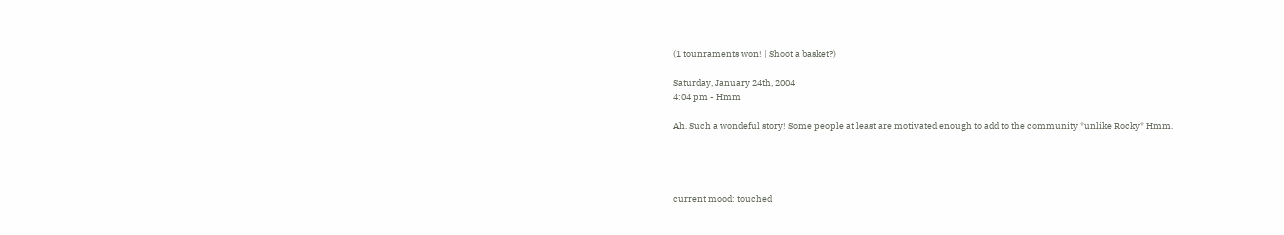(1 tounraments won! | Shoot a basket?)

Saturday, January 24th, 2004
4:04 pm - Hmm

Ah. Such a wondeful story! Some people at least are motivated enough to add to the community *unlike Rocky* Hmm.




current mood: touched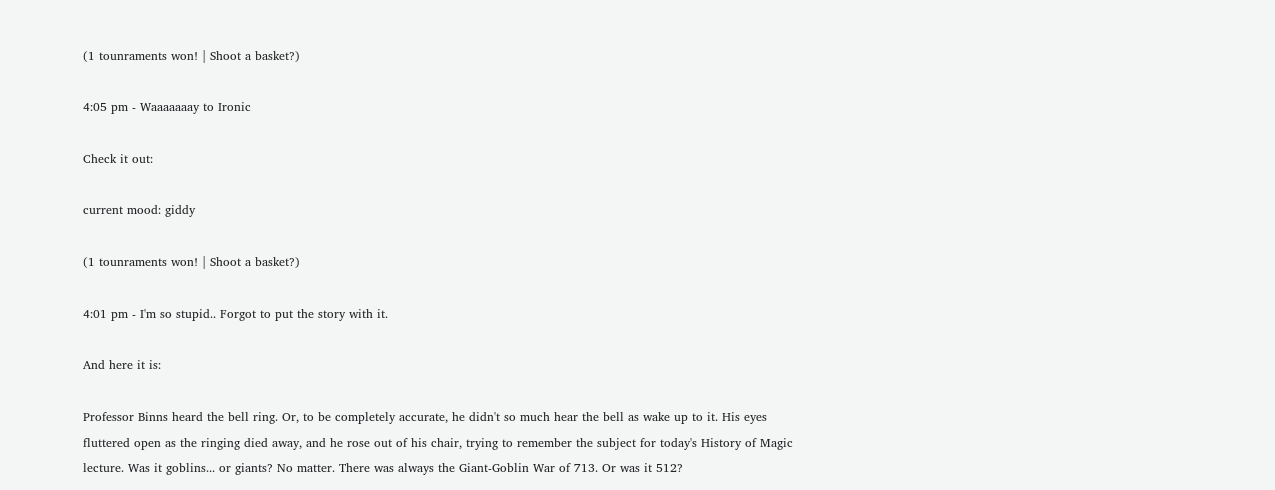(1 tounraments won! | Shoot a basket?)

4:05 pm - Waaaaaaay to Ironic

Check it out:

current mood: giddy

(1 tounraments won! | Shoot a basket?)

4:01 pm - I'm so stupid.. Forgot to put the story with it.

And here it is:

Professor Binns heard the bell ring. Or, to be completely accurate, he didn't so much hear the bell as wake up to it. His eyes fluttered open as the ringing died away, and he rose out of his chair, trying to remember the subject for today's History of Magic lecture. Was it goblins... or giants? No matter. There was always the Giant-Goblin War of 713. Or was it 512?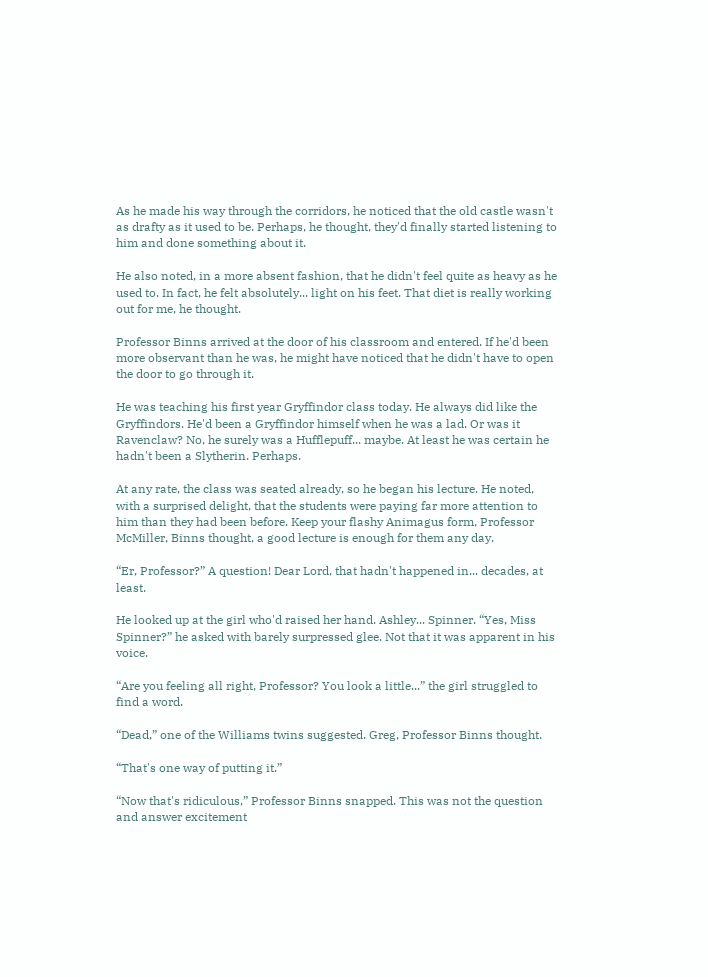As he made his way through the corridors, he noticed that the old castle wasn't as drafty as it used to be. Perhaps, he thought, they'd finally started listening to him and done something about it.

He also noted, in a more absent fashion, that he didn't feel quite as heavy as he used to. In fact, he felt absolutely... light on his feet. That diet is really working out for me, he thought.

Professor Binns arrived at the door of his classroom and entered. If he'd been more observant than he was, he might have noticed that he didn't have to open the door to go through it.

He was teaching his first year Gryffindor class today. He always did like the Gryffindors. He'd been a Gryffindor himself when he was a lad. Or was it Ravenclaw? No, he surely was a Hufflepuff... maybe. At least he was certain he hadn't been a Slytherin. Perhaps.

At any rate, the class was seated already, so he began his lecture. He noted, with a surprised delight, that the students were paying far more attention to him than they had been before. Keep your flashy Animagus form, Professor McMiller, Binns thought, a good lecture is enough for them any day.

“Er, Professor?” A question! Dear Lord, that hadn't happened in... decades, at least.

He looked up at the girl who'd raised her hand. Ashley... Spinner. “Yes, Miss Spinner?” he asked with barely surpressed glee. Not that it was apparent in his voice.

“Are you feeling all right, Professor? You look a little...” the girl struggled to find a word.

“Dead,” one of the Williams twins suggested. Greg, Professor Binns thought.

“That's one way of putting it.”

“Now that's ridiculous,” Professor Binns snapped. This was not the question and answer excitement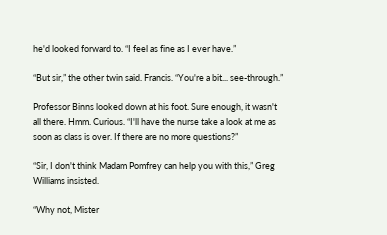he'd looked forward to. “I feel as fine as I ever have.”

“But sir,” the other twin said. Francis. “You're a bit... see-through.”

Professor Binns looked down at his foot. Sure enough, it wasn't all there. Hmm. Curious. “I'll have the nurse take a look at me as soon as class is over. If there are no more questions?”

“Sir, I don't think Madam Pomfrey can help you with this,” Greg Williams insisted.

“Why not, Mister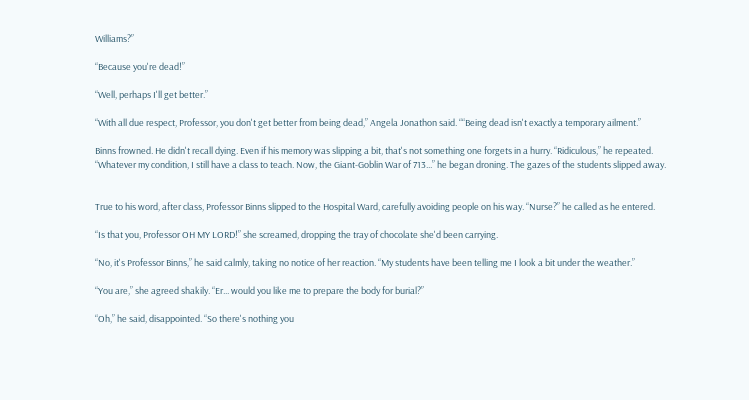Williams?”

“Because you're dead!”

“Well, perhaps I'll get better.”

“With all due respect, Professor, you don't get better from being dead,” Angela Jonathon said. ““Being dead isn't exactly a temporary ailment.”

Binns frowned. He didn't recall dying. Even if his memory was slipping a bit, that's not something one forgets in a hurry. “Ridiculous,” he repeated. “Whatever my condition, I still have a class to teach. Now, the Giant-Goblin War of 713...” he began droning. The gazes of the students slipped away.


True to his word, after class, Professor Binns slipped to the Hospital Ward, carefully avoiding people on his way. “Nurse?” he called as he entered.

“Is that you, Professor OH MY LORD!” she screamed, dropping the tray of chocolate she'd been carrying.

“No, it's Professor Binns,” he said calmly, taking no notice of her reaction. “My students have been telling me I look a bit under the weather.”

“You are,” she agreed shakily. “Er... would you like me to prepare the body for burial?”

“Oh,” he said, disappointed. “So there's nothing you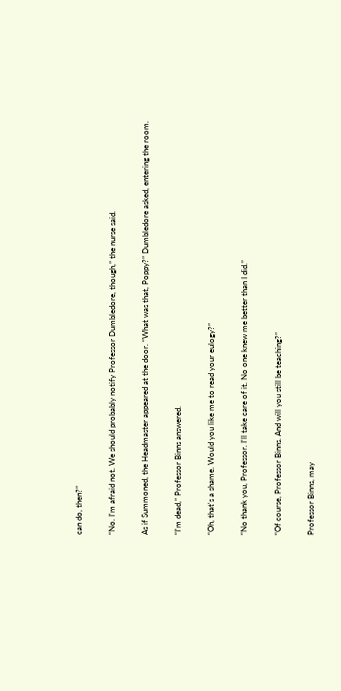can do, then?”

“No. I'm afraid not. We should probably notify Professor Dumbledore, though,” the nurse said.

As if Summoned, the Headmaster appeared at the door. “What was that, Poppy?” Dumbledore asked, entering the room.

“I'm dead,” Professor Binns answered.

“Oh, that's a shame. Would you like me to read your eulogy?”

“No thank you, Professor. I'll take care of it. No one knew me better than I did.”

“Of course, Professor Binns. And will you still be teaching?”

Professor Binns, may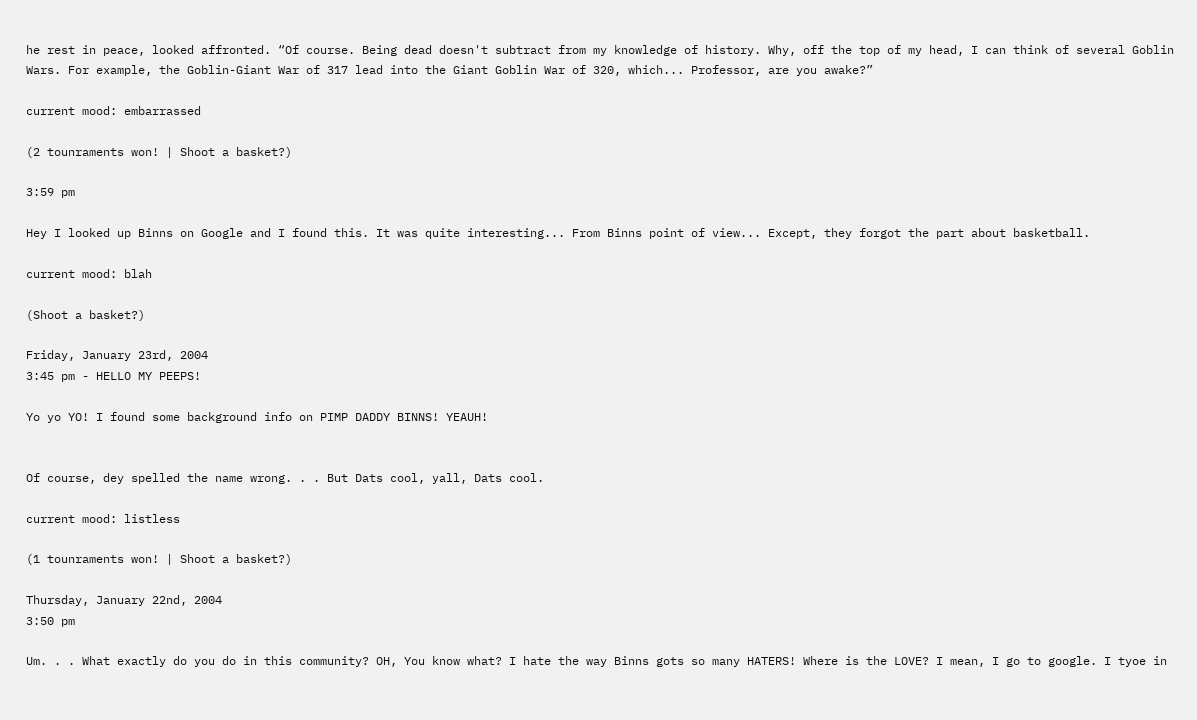he rest in peace, looked affronted. “Of course. Being dead doesn't subtract from my knowledge of history. Why, off the top of my head, I can think of several Goblin Wars. For example, the Goblin-Giant War of 317 lead into the Giant Goblin War of 320, which... Professor, are you awake?”

current mood: embarrassed

(2 tounraments won! | Shoot a basket?)

3:59 pm

Hey I looked up Binns on Google and I found this. It was quite interesting... From Binns point of view... Except, they forgot the part about basketball.

current mood: blah

(Shoot a basket?)

Friday, January 23rd, 2004
3:45 pm - HELLO MY PEEPS!

Yo yo YO! I found some background info on PIMP DADDY BINNS! YEAUH!


Of course, dey spelled the name wrong. . . But Dats cool, yall, Dats cool.

current mood: listless

(1 tounraments won! | Shoot a basket?)

Thursday, January 22nd, 2004
3:50 pm

Um. . . What exactly do you do in this community? OH, You know what? I hate the way Binns gots so many HATERS! Where is the LOVE? I mean, I go to google. I tyoe in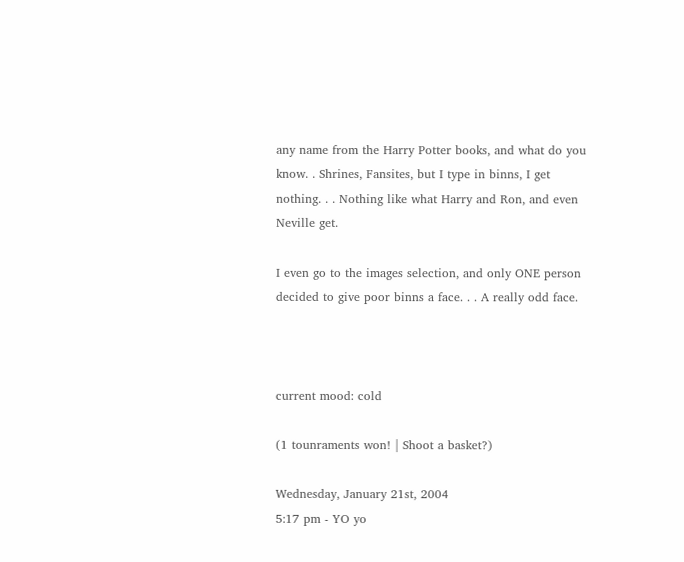any name from the Harry Potter books, and what do you know. . Shrines, Fansites, but I type in binns, I get nothing. . . Nothing like what Harry and Ron, and even Neville get.

I even go to the images selection, and only ONE person decided to give poor binns a face. . . A really odd face.



current mood: cold

(1 tounraments won! | Shoot a basket?)

Wednesday, January 21st, 2004
5:17 pm - YO yo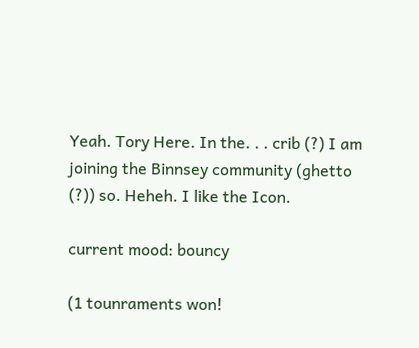Yeah. Tory Here. In the. . . crib (?) I am joining the Binnsey community (ghetto (?)) so. Heheh. I like the Icon.

current mood: bouncy

(1 tounraments won!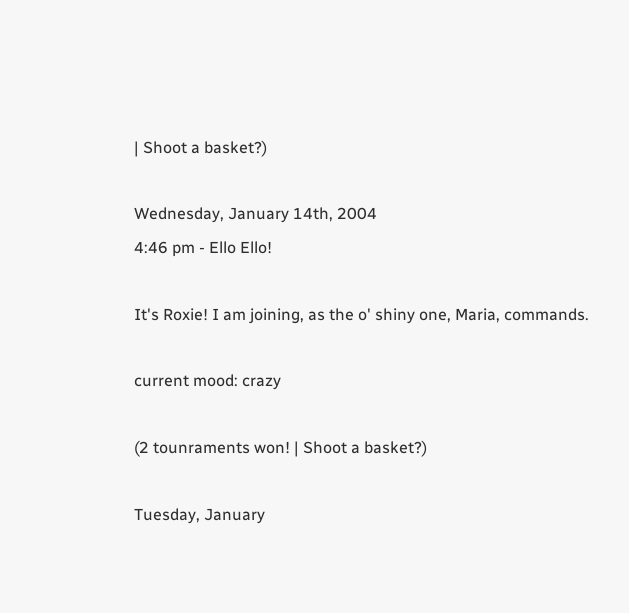| Shoot a basket?)

Wednesday, January 14th, 2004
4:46 pm - Ello Ello!

It's Roxie! I am joining, as the o' shiny one, Maria, commands.

current mood: crazy

(2 tounraments won! | Shoot a basket?)

Tuesday, January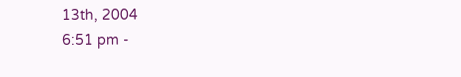13th, 2004
6:51 pm -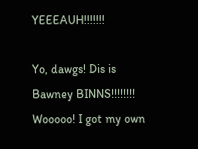YEEEAUH!!!!!!!

Yo, dawgs! Dis is Bawney BINNS!!!!!!!! Wooooo! I got my own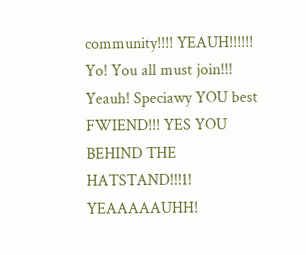community!!!! YEAUH!!!!!! Yo! You all must join!!! Yeauh! Speciawy YOU best FWIEND!!! YES YOU BEHIND THE HATSTAND!!!1! YEAAAAAUHH!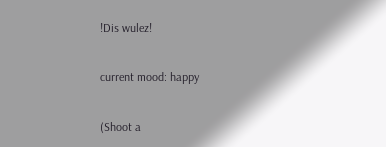!Dis wulez!

current mood: happy

(Shoot a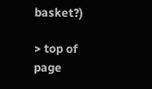basket?)

> top of page